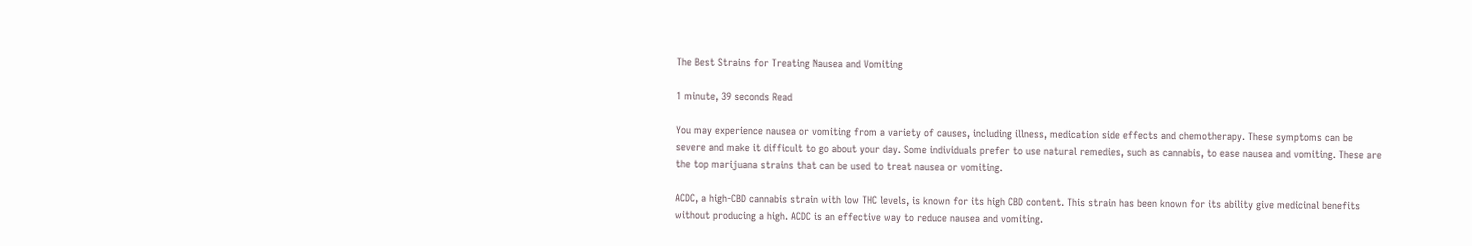The Best Strains for Treating Nausea and Vomiting

1 minute, 39 seconds Read

You may experience nausea or vomiting from a variety of causes, including illness, medication side effects and chemotherapy. These symptoms can be severe and make it difficult to go about your day. Some individuals prefer to use natural remedies, such as cannabis, to ease nausea and vomiting. These are the top marijuana strains that can be used to treat nausea or vomiting.

ACDC, a high-CBD cannabis strain with low THC levels, is known for its high CBD content. This strain has been known for its ability give medicinal benefits without producing a high. ACDC is an effective way to reduce nausea and vomiting.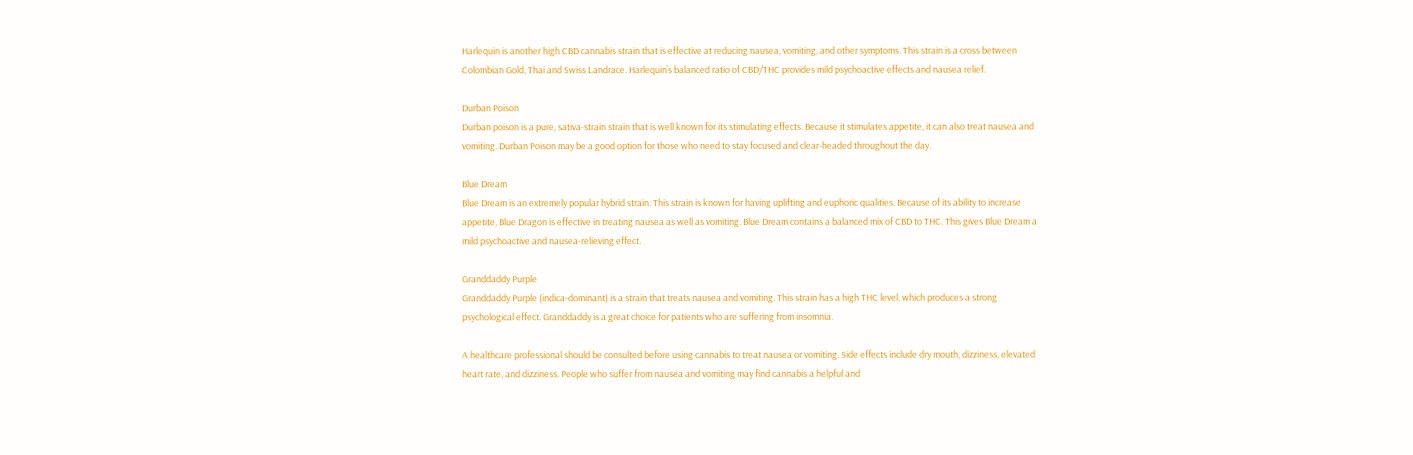Harlequin is another high CBD cannabis strain that is effective at reducing nausea, vomiting, and other symptoms. This strain is a cross between Colombian Gold, Thai and Swiss Landrace. Harlequin’s balanced ratio of CBD/THC provides mild psychoactive effects and nausea relief.

Durban Poison
Durban poison is a pure, sativa-strain strain that is well known for its stimulating effects. Because it stimulates appetite, it can also treat nausea and vomiting. Durban Poison may be a good option for those who need to stay focused and clear-headed throughout the day.

Blue Dream
Blue Dream is an extremely popular hybrid strain. This strain is known for having uplifting and euphoric qualities. Because of its ability to increase appetite, Blue Dragon is effective in treating nausea as well as vomiting. Blue Dream contains a balanced mix of CBD to THC. This gives Blue Dream a mild psychoactive and nausea-relieving effect.

Granddaddy Purple
Granddaddy Purple (indica-dominant) is a strain that treats nausea and vomiting. This strain has a high THC level, which produces a strong psychological effect. Granddaddy is a great choice for patients who are suffering from insomnia.

A healthcare professional should be consulted before using cannabis to treat nausea or vomiting. Side effects include dry mouth, dizziness, elevated heart rate, and dizziness. People who suffer from nausea and vomiting may find cannabis a helpful and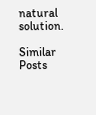natural solution.

Similar Posts